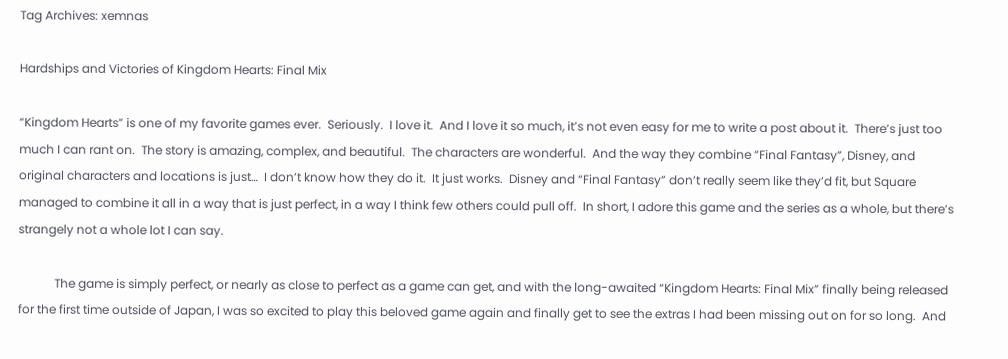Tag Archives: xemnas

Hardships and Victories of Kingdom Hearts: Final Mix

“Kingdom Hearts” is one of my favorite games ever.  Seriously.  I love it.  And I love it so much, it’s not even easy for me to write a post about it.  There’s just too much I can rant on.  The story is amazing, complex, and beautiful.  The characters are wonderful.  And the way they combine “Final Fantasy”, Disney, and original characters and locations is just…  I don’t know how they do it.  It just works.  Disney and “Final Fantasy” don’t really seem like they’d fit, but Square managed to combine it all in a way that is just perfect, in a way I think few others could pull off.  In short, I adore this game and the series as a whole, but there’s strangely not a whole lot I can say.

            The game is simply perfect, or nearly as close to perfect as a game can get, and with the long-awaited “Kingdom Hearts: Final Mix” finally being released for the first time outside of Japan, I was so excited to play this beloved game again and finally get to see the extras I had been missing out on for so long.  And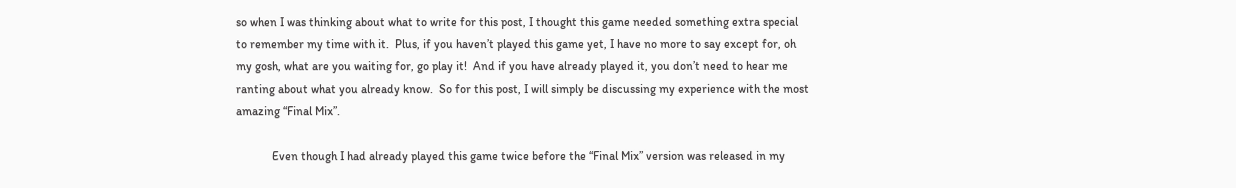so when I was thinking about what to write for this post, I thought this game needed something extra special to remember my time with it.  Plus, if you haven’t played this game yet, I have no more to say except for, oh my gosh, what are you waiting for, go play it!  And if you have already played it, you don’t need to hear me ranting about what you already know.  So for this post, I will simply be discussing my experience with the most amazing “Final Mix”.

            Even though I had already played this game twice before the “Final Mix” version was released in my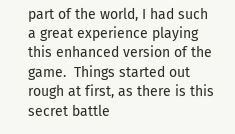part of the world, I had such a great experience playing this enhanced version of the game.  Things started out rough at first, as there is this secret battle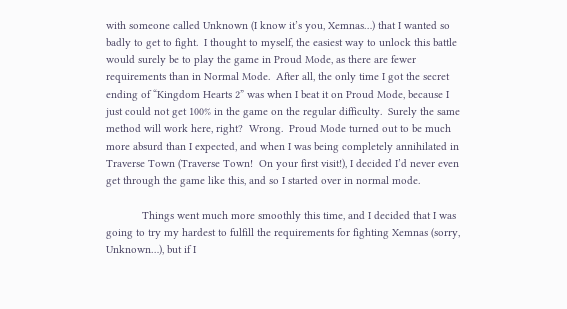with someone called Unknown (I know it’s you, Xemnas…) that I wanted so badly to get to fight.  I thought to myself, the easiest way to unlock this battle would surely be to play the game in Proud Mode, as there are fewer requirements than in Normal Mode.  After all, the only time I got the secret ending of “Kingdom Hearts 2” was when I beat it on Proud Mode, because I just could not get 100% in the game on the regular difficulty.  Surely the same method will work here, right?  Wrong.  Proud Mode turned out to be much more absurd than I expected, and when I was being completely annihilated in Traverse Town (Traverse Town!  On your first visit!), I decided I’d never even get through the game like this, and so I started over in normal mode.

            Things went much more smoothly this time, and I decided that I was going to try my hardest to fulfill the requirements for fighting Xemnas (sorry, Unknown…), but if I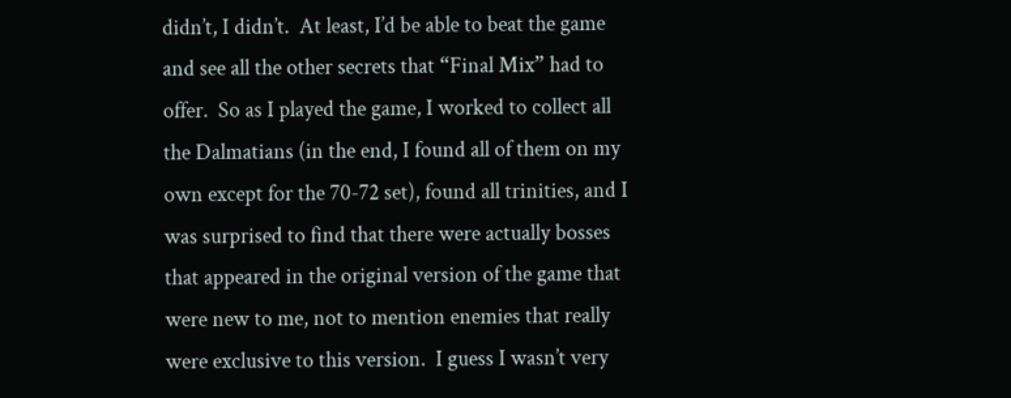didn’t, I didn’t.  At least, I’d be able to beat the game and see all the other secrets that “Final Mix” had to offer.  So as I played the game, I worked to collect all the Dalmatians (in the end, I found all of them on my own except for the 70-72 set), found all trinities, and I was surprised to find that there were actually bosses that appeared in the original version of the game that were new to me, not to mention enemies that really were exclusive to this version.  I guess I wasn’t very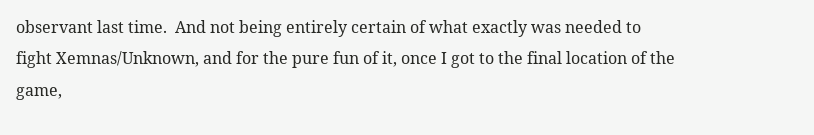observant last time.  And not being entirely certain of what exactly was needed to fight Xemnas/Unknown, and for the pure fun of it, once I got to the final location of the game,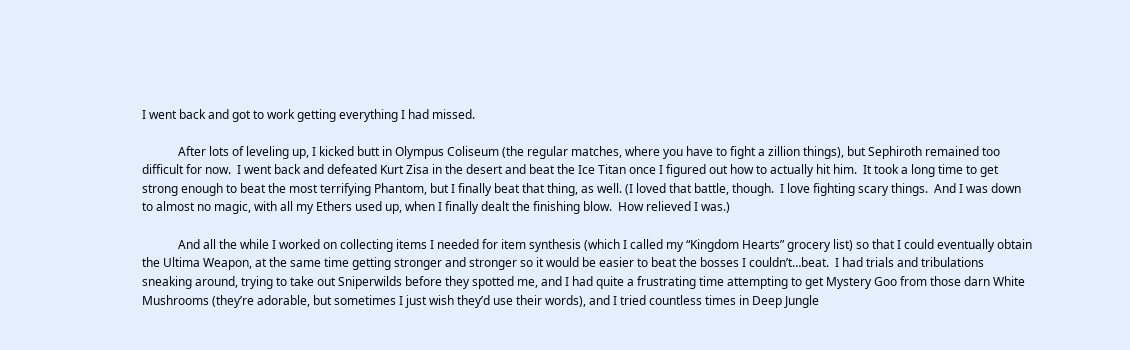I went back and got to work getting everything I had missed.

            After lots of leveling up, I kicked butt in Olympus Coliseum (the regular matches, where you have to fight a zillion things), but Sephiroth remained too difficult for now.  I went back and defeated Kurt Zisa in the desert and beat the Ice Titan once I figured out how to actually hit him.  It took a long time to get strong enough to beat the most terrifying Phantom, but I finally beat that thing, as well. (I loved that battle, though.  I love fighting scary things.  And I was down to almost no magic, with all my Ethers used up, when I finally dealt the finishing blow.  How relieved I was.)

            And all the while I worked on collecting items I needed for item synthesis (which I called my “Kingdom Hearts” grocery list) so that I could eventually obtain the Ultima Weapon, at the same time getting stronger and stronger so it would be easier to beat the bosses I couldn’t…beat.  I had trials and tribulations sneaking around, trying to take out Sniperwilds before they spotted me, and I had quite a frustrating time attempting to get Mystery Goo from those darn White Mushrooms (they’re adorable, but sometimes I just wish they’d use their words), and I tried countless times in Deep Jungle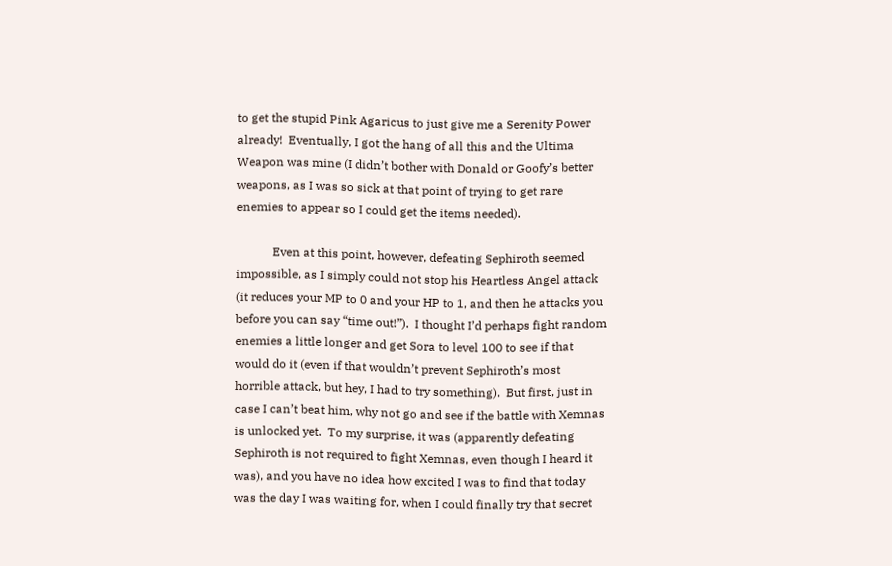to get the stupid Pink Agaricus to just give me a Serenity Power already!  Eventually, I got the hang of all this and the Ultima Weapon was mine (I didn’t bother with Donald or Goofy’s better weapons, as I was so sick at that point of trying to get rare enemies to appear so I could get the items needed).

            Even at this point, however, defeating Sephiroth seemed impossible, as I simply could not stop his Heartless Angel attack (it reduces your MP to 0 and your HP to 1, and then he attacks you before you can say “time out!”).  I thought I’d perhaps fight random enemies a little longer and get Sora to level 100 to see if that would do it (even if that wouldn’t prevent Sephiroth’s most horrible attack, but hey, I had to try something).  But first, just in case I can’t beat him, why not go and see if the battle with Xemnas is unlocked yet.  To my surprise, it was (apparently defeating Sephiroth is not required to fight Xemnas, even though I heard it was), and you have no idea how excited I was to find that today was the day I was waiting for, when I could finally try that secret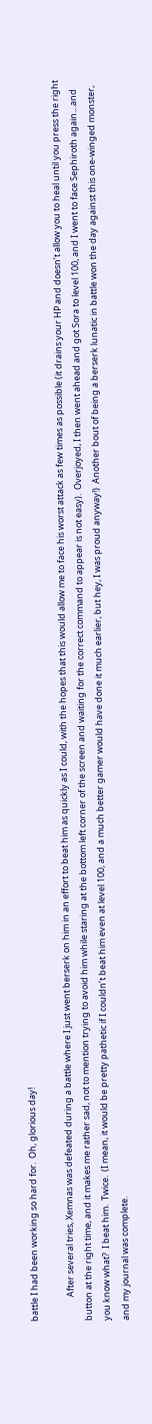battle I had been working so hard for.  Oh, glorious day!

            After several tries, Xemnas was defeated during a battle where I just went berserk on him in an effort to beat him as quickly as I could, with the hopes that this would allow me to face his worst attack as few times as possible (it drains your HP and doesn’t allow you to heal until you press the right button at the right time, and it makes me rather sad, not to mention trying to avoid him while staring at the bottom left corner of the screen and waiting for the correct command to appear is not easy).  Overjoyed, I then went ahead and got Sora to level 100, and I went to face Sephiroth again…and you know what?  I beat him.  Twice.  (I mean, it would be pretty pathetic if I couldn’t beat him even at level 100, and a much better gamer would have done it much earlier, but hey, I was proud anyway!)  Another bout of being a berserk lunatic in battle won the day against this one-winged monster, and my journal was complete.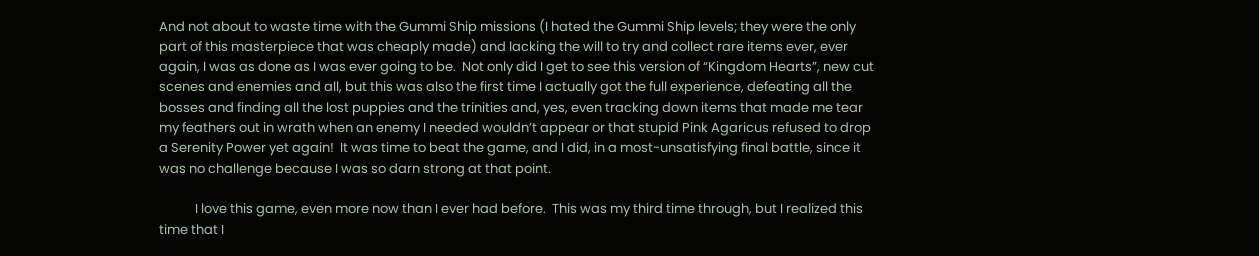And not about to waste time with the Gummi Ship missions (I hated the Gummi Ship levels; they were the only part of this masterpiece that was cheaply made) and lacking the will to try and collect rare items ever, ever again, I was as done as I was ever going to be.  Not only did I get to see this version of “Kingdom Hearts”, new cut scenes and enemies and all, but this was also the first time I actually got the full experience, defeating all the bosses and finding all the lost puppies and the trinities and, yes, even tracking down items that made me tear my feathers out in wrath when an enemy I needed wouldn’t appear or that stupid Pink Agaricus refused to drop a Serenity Power yet again!  It was time to beat the game, and I did, in a most-unsatisfying final battle, since it was no challenge because I was so darn strong at that point.

            I love this game, even more now than I ever had before.  This was my third time through, but I realized this time that I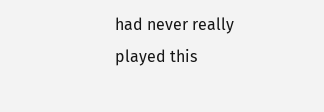had never really played this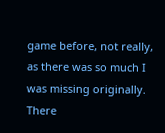game before, not really, as there was so much I was missing originally.  There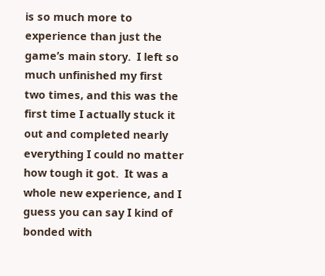is so much more to experience than just the game’s main story.  I left so much unfinished my first two times, and this was the first time I actually stuck it out and completed nearly everything I could no matter how tough it got.  It was a whole new experience, and I guess you can say I kind of bonded with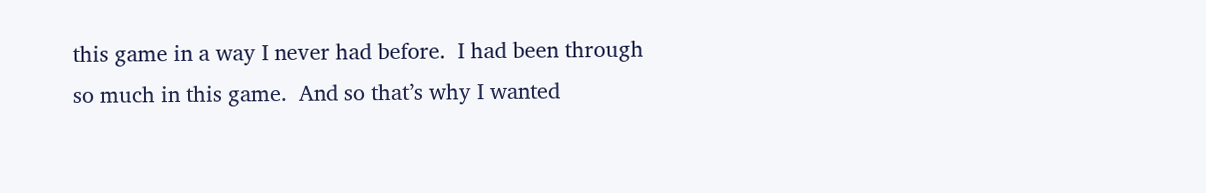this game in a way I never had before.  I had been through so much in this game.  And so that’s why I wanted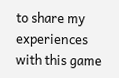to share my experiences with this game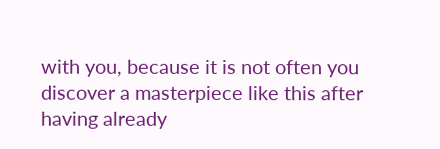with you, because it is not often you discover a masterpiece like this after having already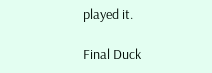played it.

Final Duck